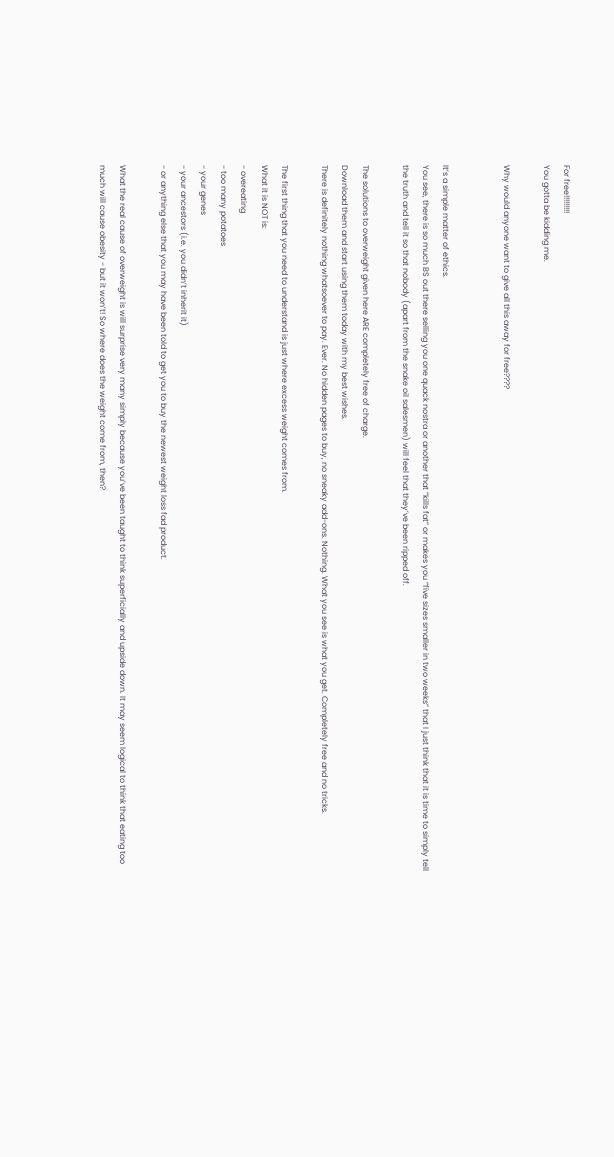For free!!!!!!!!!
You gotta be kidding me.

Why would anyone want to give all this away for free????


It’s a simple matter of ethics.
You see, there is so much BS out there selling you one quack nostra or another that “kills fat” or makes you “five sizes smaller in two weeks” that I just think that it is time to simply tell the truth and tell it so that nobody (apart from the snake oil salesmen) will feel that they’ve been ripped off.

The solutions to overweight given here ARE completely free of charge.
Download them and start using them today with my best wishes.
There is definitely nothing whatsoever to pay. Ever. No hidden pages to buy, no sneaky add-ons. Nothing. What you see is what you get. Completely free and no tricks.

The first thing that you need to understand is just where excess weight comes from.
What it is NOT is:
- overeating
- too many potatoes
- your genes
- your ancestors (i.e. you didn’t inherit it)
- or anything else that you may have been told to get you to buy the newest weight loss fad product.

What the real cause of overweight is will surprise very many simply because you’ve been taught to think superficially and upside down. It may seem logical to think that eating too much will cause obesity - but it won’t! So where does the weight come from, then?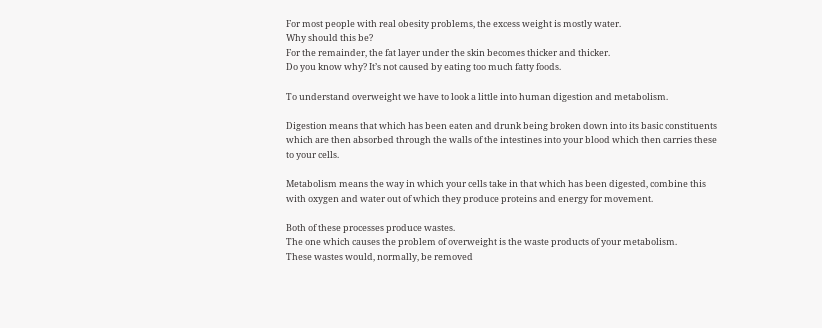For most people with real obesity problems, the excess weight is mostly water.
Why should this be?
For the remainder, the fat layer under the skin becomes thicker and thicker.
Do you know why? It’s not caused by eating too much fatty foods.

To understand overweight we have to look a little into human digestion and metabolism.

Digestion means that which has been eaten and drunk being broken down into its basic constituents which are then absorbed through the walls of the intestines into your blood which then carries these to your cells.

Metabolism means the way in which your cells take in that which has been digested, combine this with oxygen and water out of which they produce proteins and energy for movement.

Both of these processes produce wastes.
The one which causes the problem of overweight is the waste products of your metabolism.
These wastes would, normally, be removed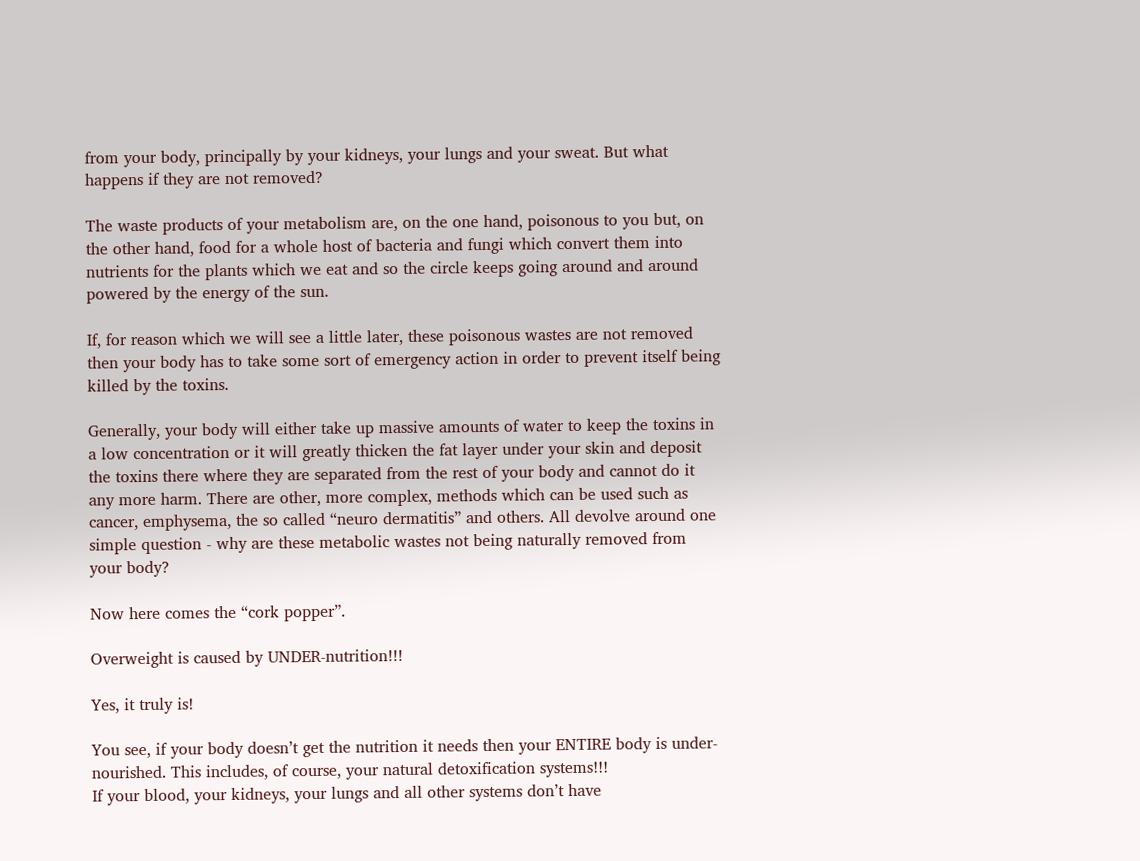from your body, principally by your kidneys, your lungs and your sweat. But what happens if they are not removed?

The waste products of your metabolism are, on the one hand, poisonous to you but, on the other hand, food for a whole host of bacteria and fungi which convert them into nutrients for the plants which we eat and so the circle keeps going around and around powered by the energy of the sun.

If, for reason which we will see a little later, these poisonous wastes are not removed then your body has to take some sort of emergency action in order to prevent itself being killed by the toxins.

Generally, your body will either take up massive amounts of water to keep the toxins in a low concentration or it will greatly thicken the fat layer under your skin and deposit the toxins there where they are separated from the rest of your body and cannot do it any more harm. There are other, more complex, methods which can be used such as cancer, emphysema, the so called “neuro dermatitis” and others. All devolve around one simple question - why are these metabolic wastes not being naturally removed from your body?

Now here comes the “cork popper”.

Overweight is caused by UNDER-nutrition!!!

Yes, it truly is!

You see, if your body doesn’t get the nutrition it needs then your ENTIRE body is under-nourished. This includes, of course, your natural detoxification systems!!!
If your blood, your kidneys, your lungs and all other systems don’t have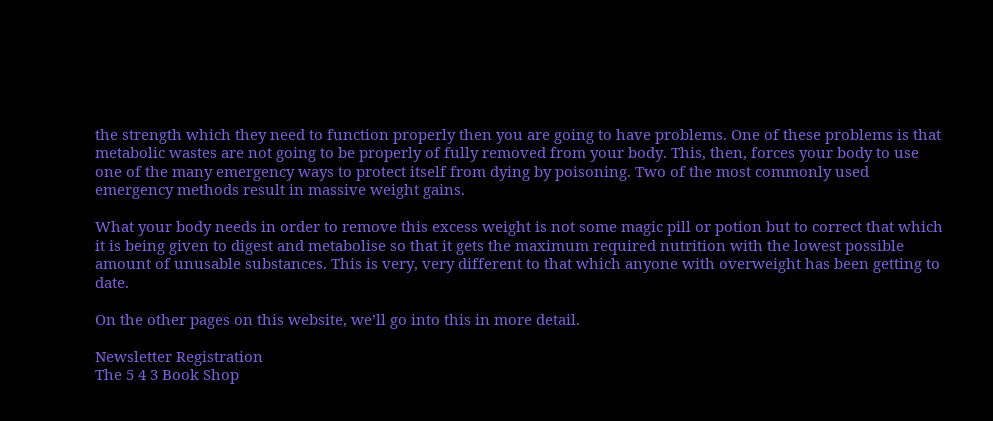the strength which they need to function properly then you are going to have problems. One of these problems is that metabolic wastes are not going to be properly of fully removed from your body. This, then, forces your body to use one of the many emergency ways to protect itself from dying by poisoning. Two of the most commonly used emergency methods result in massive weight gains.

What your body needs in order to remove this excess weight is not some magic pill or potion but to correct that which it is being given to digest and metabolise so that it gets the maximum required nutrition with the lowest possible amount of unusable substances. This is very, very different to that which anyone with overweight has been getting to date.

On the other pages on this website, we’ll go into this in more detail.

Newsletter Registration
The 5 4 3 Book Shop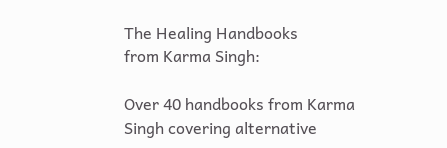The Healing Handbooks
from Karma Singh:

Over 40 handbooks from Karma Singh covering alternative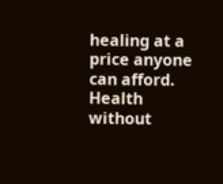healing at a price anyone can afford.
Health without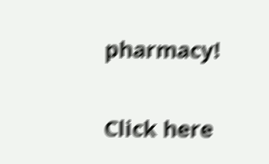pharmacy!

Click here